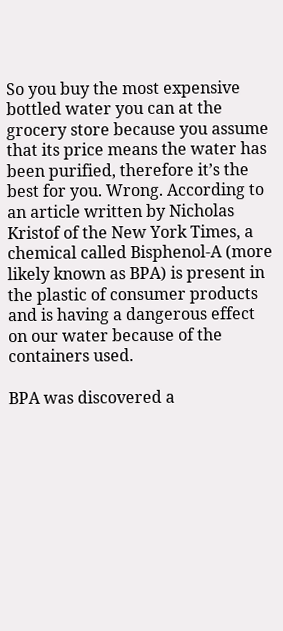So you buy the most expensive bottled water you can at the grocery store because you assume that its price means the water has been purified, therefore it’s the best for you. Wrong. According to an article written by Nicholas Kristof of the New York Times, a chemical called Bisphenol-A (more likely known as BPA) is present in the plastic of consumer products and is having a dangerous effect on our water because of the containers used.

BPA was discovered a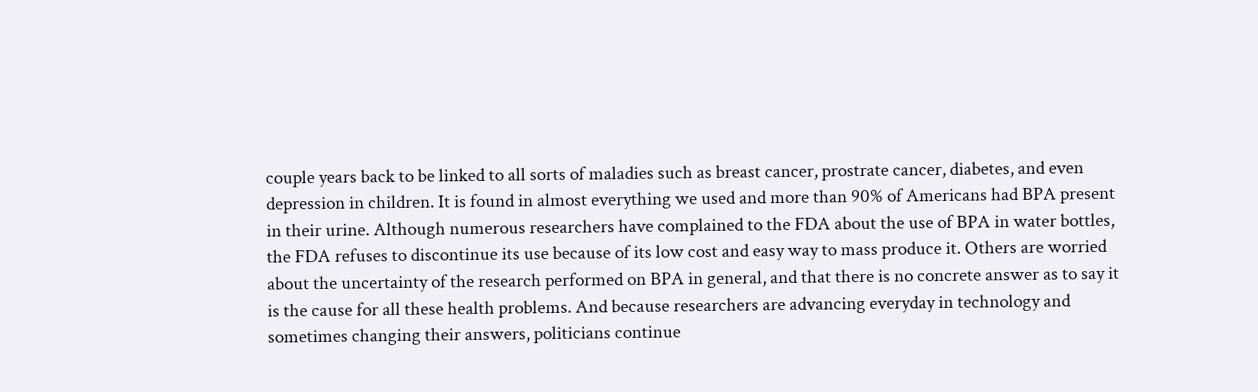couple years back to be linked to all sorts of maladies such as breast cancer, prostrate cancer, diabetes, and even depression in children. It is found in almost everything we used and more than 90% of Americans had BPA present in their urine. Although numerous researchers have complained to the FDA about the use of BPA in water bottles, the FDA refuses to discontinue its use because of its low cost and easy way to mass produce it. Others are worried about the uncertainty of the research performed on BPA in general, and that there is no concrete answer as to say it is the cause for all these health problems. And because researchers are advancing everyday in technology and sometimes changing their answers, politicians continue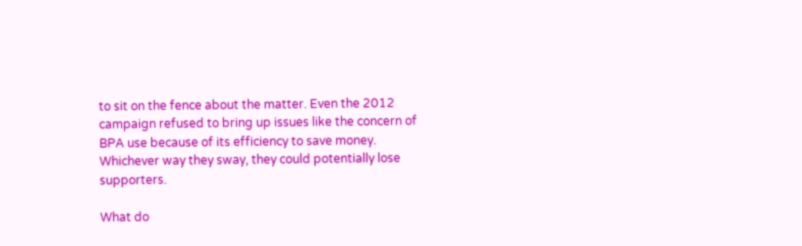to sit on the fence about the matter. Even the 2012 campaign refused to bring up issues like the concern of BPA use because of its efficiency to save money. Whichever way they sway, they could potentially lose supporters.

What do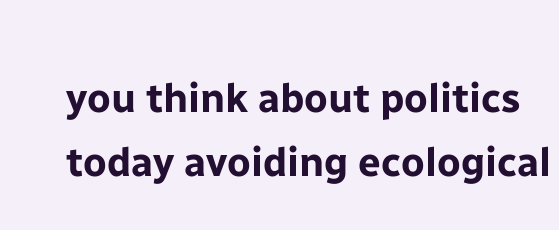you think about politics today avoiding ecological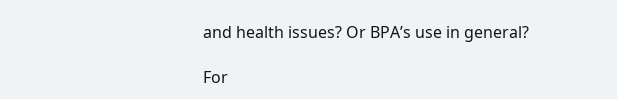and health issues? Or BPA’s use in general?

For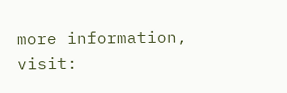more information, visit: